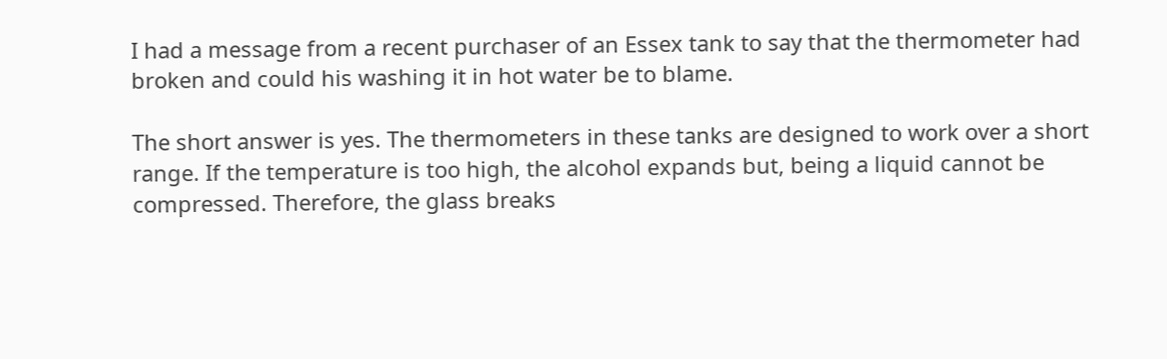I had a message from a recent purchaser of an Essex tank to say that the thermometer had broken and could his washing it in hot water be to blame.

The short answer is yes. The thermometers in these tanks are designed to work over a short range. If the temperature is too high, the alcohol expands but, being a liquid cannot be compressed. Therefore, the glass breaks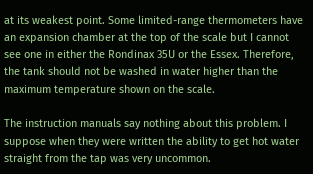at its weakest point. Some limited-range thermometers have an expansion chamber at the top of the scale but I cannot see one in either the Rondinax 35U or the Essex. Therefore, the tank should not be washed in water higher than the maximum temperature shown on the scale.

The instruction manuals say nothing about this problem. I suppose when they were written the ability to get hot water straight from the tap was very uncommon.